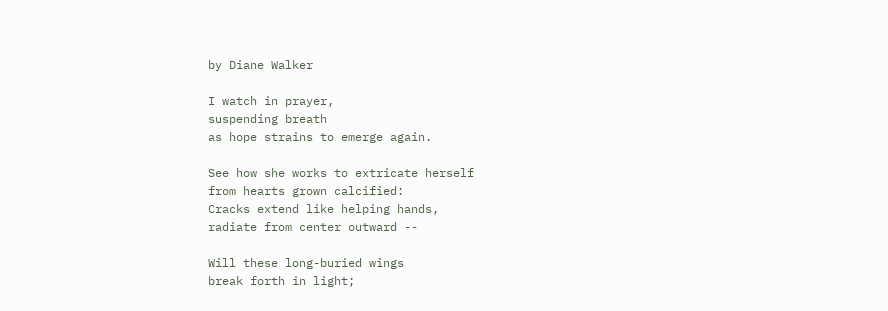by Diane Walker

I watch in prayer,
suspending breath
as hope strains to emerge again.

See how she works to extricate herself
from hearts grown calcified:
Cracks extend like helping hands,
radiate from center outward --

Will these long-buried wings
break forth in light;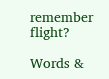remember flight?

Words &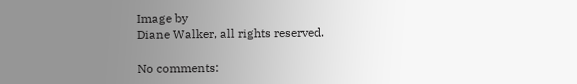Image by
Diane Walker, all rights reserved.

No comments: